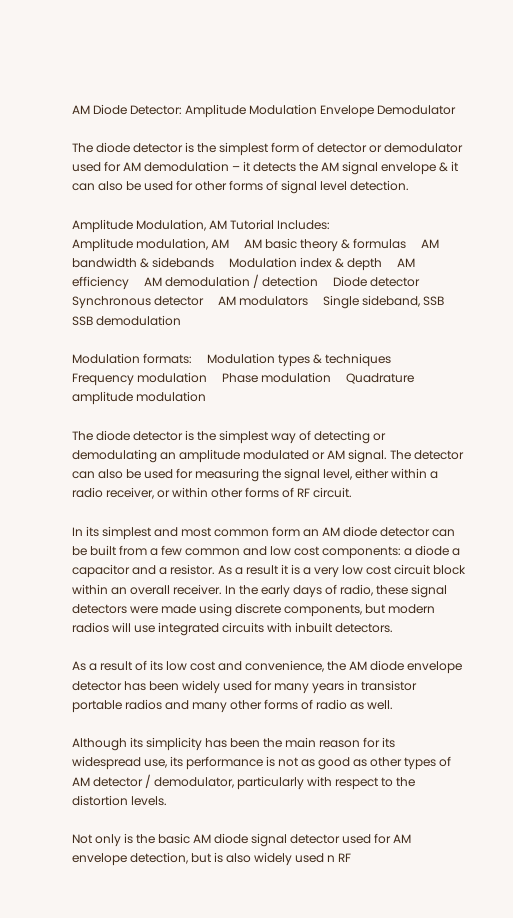AM Diode Detector: Amplitude Modulation Envelope Demodulator

The diode detector is the simplest form of detector or demodulator used for AM demodulation – it detects the AM signal envelope & it can also be used for other forms of signal level detection.

Amplitude Modulation, AM Tutorial Includes:
Amplitude modulation, AM     AM basic theory & formulas     AM bandwidth & sidebands     Modulation index & depth     AM efficiency     AM demodulation / detection     Diode detector     Synchronous detector     AM modulators     Single sideband, SSB     SSB demodulation

Modulation formats:     Modulation types & techniques     Frequency modulation     Phase modulation     Quadrature amplitude modulation

The diode detector is the simplest way of detecting or demodulating an amplitude modulated or AM signal. The detector can also be used for measuring the signal level, either within a radio receiver, or within other forms of RF circuit.

In its simplest and most common form an AM diode detector can be built from a few common and low cost components: a diode a capacitor and a resistor. As a result it is a very low cost circuit block within an overall receiver. In the early days of radio, these signal detectors were made using discrete components, but modern radios will use integrated circuits with inbuilt detectors.

As a result of its low cost and convenience, the AM diode envelope detector has been widely used for many years in transistor portable radios and many other forms of radio as well.

Although its simplicity has been the main reason for its widespread use, its performance is not as good as other types of AM detector / demodulator, particularly with respect to the distortion levels.

Not only is the basic AM diode signal detector used for AM envelope detection, but is also widely used n RF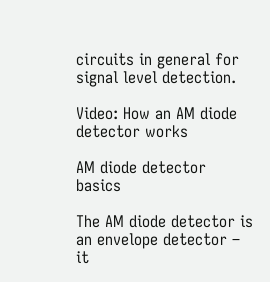circuits in general for signal level detection.

Video: How an AM diode detector works

AM diode detector basics

The AM diode detector is an envelope detector – it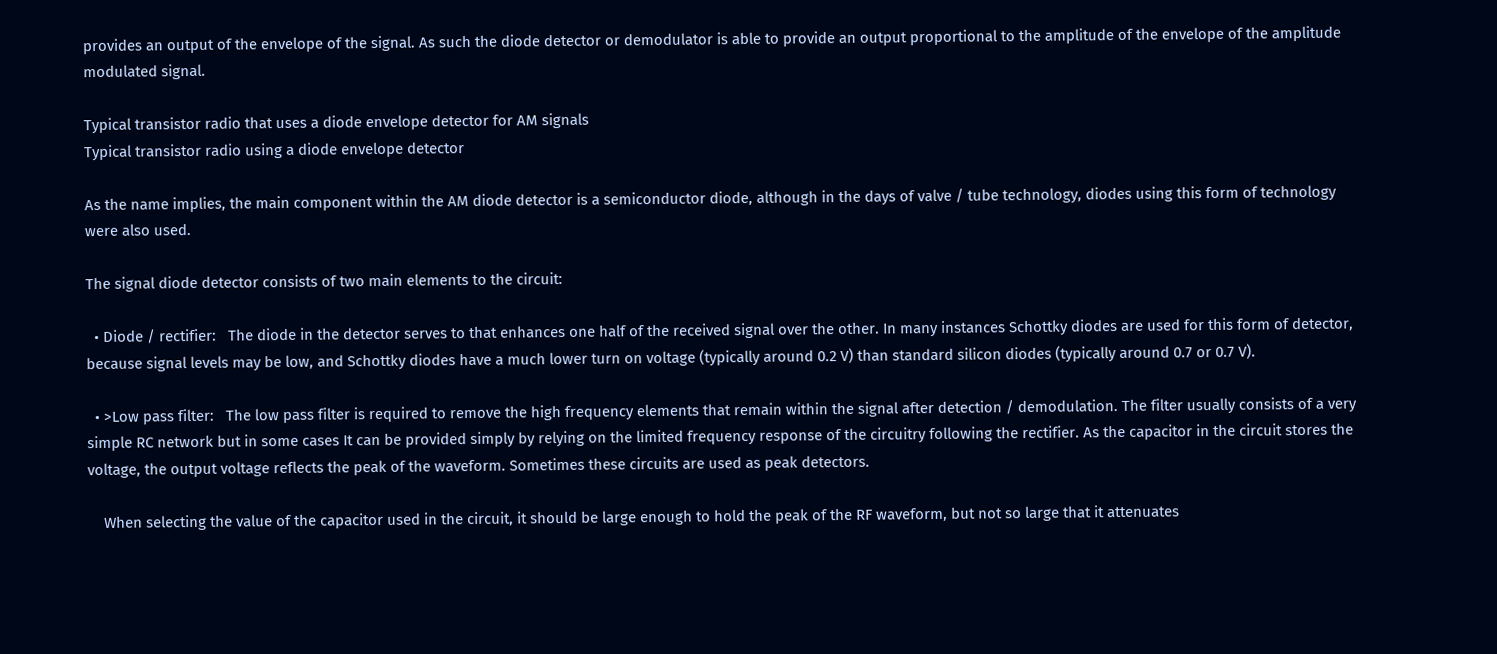provides an output of the envelope of the signal. As such the diode detector or demodulator is able to provide an output proportional to the amplitude of the envelope of the amplitude modulated signal.

Typical transistor radio that uses a diode envelope detector for AM signals
Typical transistor radio using a diode envelope detector

As the name implies, the main component within the AM diode detector is a semiconductor diode, although in the days of valve / tube technology, diodes using this form of technology were also used.

The signal diode detector consists of two main elements to the circuit:

  • Diode / rectifier:   The diode in the detector serves to that enhances one half of the received signal over the other. In many instances Schottky diodes are used for this form of detector, because signal levels may be low, and Schottky diodes have a much lower turn on voltage (typically around 0.2 V) than standard silicon diodes (typically around 0.7 or 0.7 V).

  • >Low pass filter:   The low pass filter is required to remove the high frequency elements that remain within the signal after detection / demodulation. The filter usually consists of a very simple RC network but in some cases It can be provided simply by relying on the limited frequency response of the circuitry following the rectifier. As the capacitor in the circuit stores the voltage, the output voltage reflects the peak of the waveform. Sometimes these circuits are used as peak detectors.

    When selecting the value of the capacitor used in the circuit, it should be large enough to hold the peak of the RF waveform, but not so large that it attenuates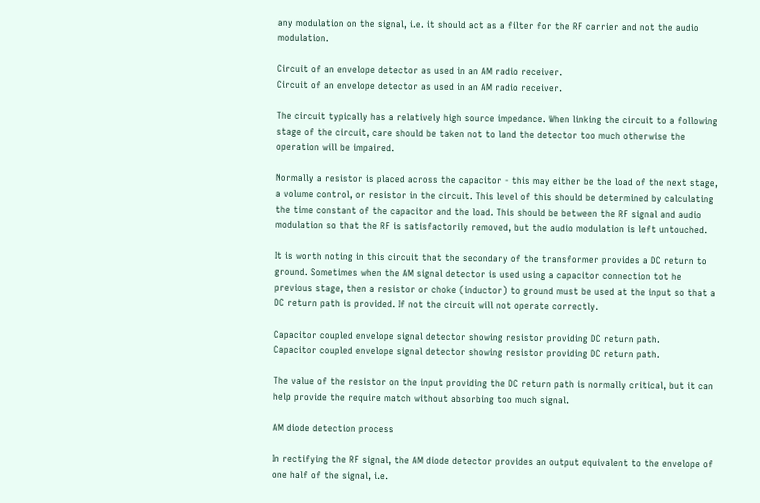any modulation on the signal, i.e. it should act as a filter for the RF carrier and not the audio modulation.

Circuit of an envelope detector as used in an AM radio receiver.
Circuit of an envelope detector as used in an AM radio receiver.

The circuit typically has a relatively high source impedance. When linking the circuit to a following stage of the circuit, care should be taken not to land the detector too much otherwise the operation will be impaired.

Normally a resistor is placed across the capacitor - this may either be the load of the next stage, a volume control, or resistor in the circuit. This level of this should be determined by calculating the time constant of the capacitor and the load. This should be between the RF signal and audio modulation so that the RF is satisfactorily removed, but the audio modulation is left untouched.

It is worth noting in this circuit that the secondary of the transformer provides a DC return to ground. Sometimes when the AM signal detector is used using a capacitor connection tot he previous stage, then a resistor or choke (inductor) to ground must be used at the input so that a DC return path is provided. If not the circuit will not operate correctly.

Capacitor coupled envelope signal detector showing resistor providing DC return path.
Capacitor coupled envelope signal detector showing resistor providing DC return path.

The value of the resistor on the input providing the DC return path is normally critical, but it can help provide the require match without absorbing too much signal.

AM diode detection process

In rectifying the RF signal, the AM diode detector provides an output equivalent to the envelope of one half of the signal, i.e.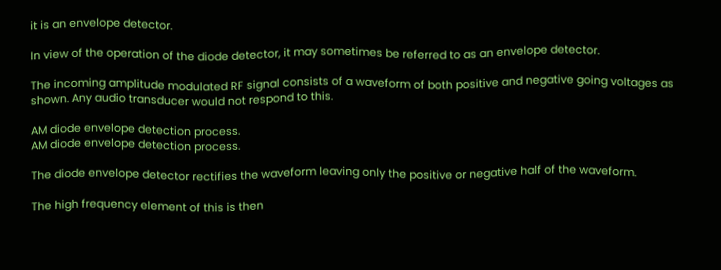it is an envelope detector.

In view of the operation of the diode detector, it may sometimes be referred to as an envelope detector.

The incoming amplitude modulated RF signal consists of a waveform of both positive and negative going voltages as shown. Any audio transducer would not respond to this.

AM diode envelope detection process.
AM diode envelope detection process.

The diode envelope detector rectifies the waveform leaving only the positive or negative half of the waveform.

The high frequency element of this is then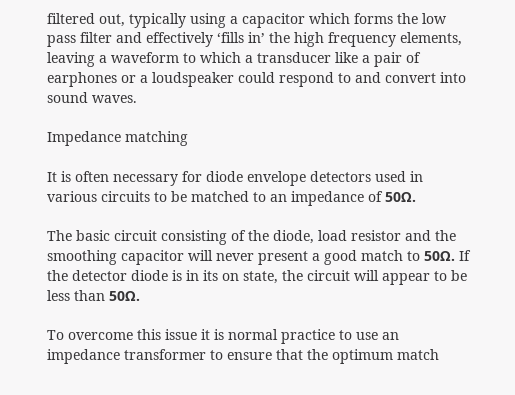filtered out, typically using a capacitor which forms the low pass filter and effectively ‘fills in’ the high frequency elements, leaving a waveform to which a transducer like a pair of earphones or a loudspeaker could respond to and convert into sound waves.

Impedance matching

It is often necessary for diode envelope detectors used in various circuits to be matched to an impedance of 50Ω.

The basic circuit consisting of the diode, load resistor and the smoothing capacitor will never present a good match to 50Ω. If the detector diode is in its on state, the circuit will appear to be less than 50Ω.

To overcome this issue it is normal practice to use an impedance transformer to ensure that the optimum match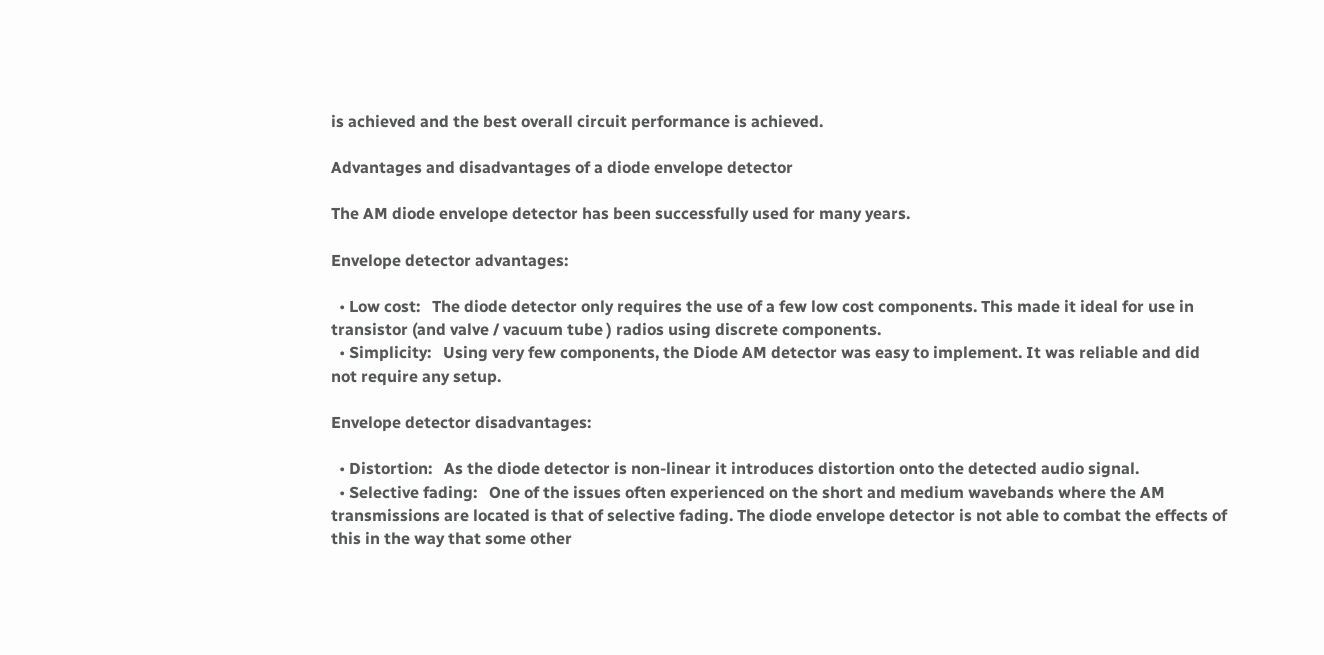is achieved and the best overall circuit performance is achieved.

Advantages and disadvantages of a diode envelope detector

The AM diode envelope detector has been successfully used for many years.

Envelope detector advantages:

  • Low cost:   The diode detector only requires the use of a few low cost components. This made it ideal for use in transistor (and valve / vacuum tube ) radios using discrete components.
  • Simplicity:   Using very few components, the Diode AM detector was easy to implement. It was reliable and did not require any setup.

Envelope detector disadvantages:

  • Distortion:   As the diode detector is non-linear it introduces distortion onto the detected audio signal.
  • Selective fading:   One of the issues often experienced on the short and medium wavebands where the AM transmissions are located is that of selective fading. The diode envelope detector is not able to combat the effects of this in the way that some other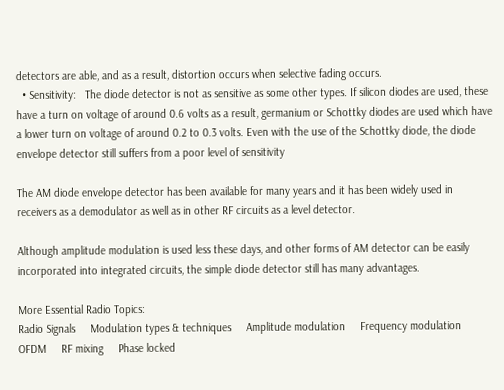detectors are able, and as a result, distortion occurs when selective fading occurs.
  • Sensitivity:   The diode detector is not as sensitive as some other types. If silicon diodes are used, these have a turn on voltage of around 0.6 volts as a result, germanium or Schottky diodes are used which have a lower turn on voltage of around 0.2 to 0.3 volts. Even with the use of the Schottky diode, the diode envelope detector still suffers from a poor level of sensitivity

The AM diode envelope detector has been available for many years and it has been widely used in receivers as a demodulator as well as in other RF circuits as a level detector.

Although amplitude modulation is used less these days, and other forms of AM detector can be easily incorporated into integrated circuits, the simple diode detector still has many advantages.

More Essential Radio Topics:
Radio Signals     Modulation types & techniques     Amplitude modulation     Frequency modulation     OFDM     RF mixing     Phase locked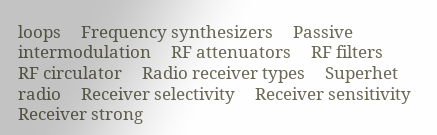loops     Frequency synthesizers     Passive intermodulation     RF attenuators     RF filters     RF circulator     Radio receiver types     Superhet radio     Receiver selectivity     Receiver sensitivity     Receiver strong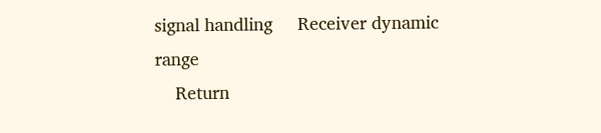signal handling     Receiver dynamic range
    Return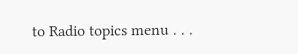to Radio topics menu . . .